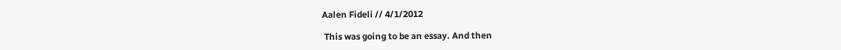Aalen Fideli // 4/1/2012

 This was going to be an essay. And then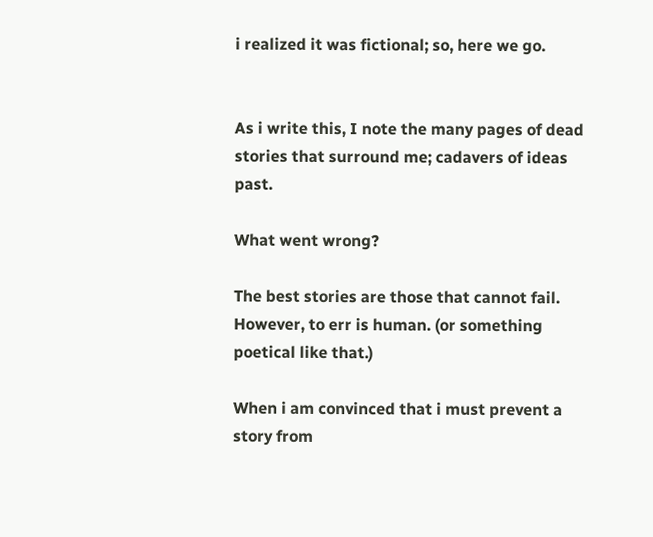i realized it was fictional; so, here we go.


As i write this, I note the many pages of dead stories that surround me; cadavers of ideas past.

What went wrong?

The best stories are those that cannot fail. However, to err is human. (or something poetical like that.)

When i am convinced that i must prevent a story from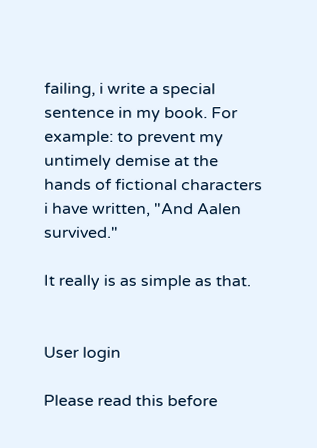failing, i write a special sentence in my book. For example: to prevent my untimely demise at the hands of fictional characters i have written, "And Aalen survived."

It really is as simple as that.


User login

Please read this before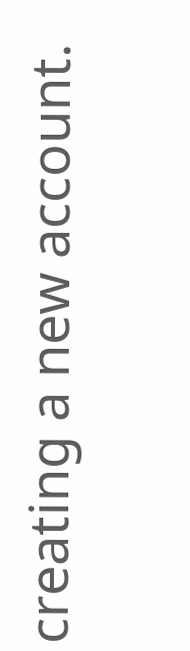creating a new account.